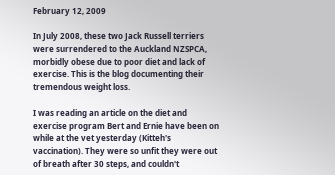February 12, 2009

In July 2008, these two Jack Russell terriers were surrendered to the Auckland NZSPCA, morbidly obese due to poor diet and lack of exercise. This is the blog documenting their tremendous weight loss.

I was reading an article on the diet and exercise program Bert and Ernie have been on while at the vet yesterday (Kitteh's vaccination). They were so unfit they were out of breath after 30 steps, and couldn't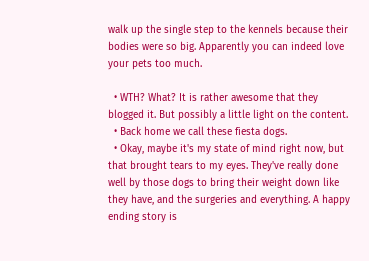walk up the single step to the kennels because their bodies were so big. Apparently you can indeed love your pets too much.

  • WTH? What? It is rather awesome that they blogged it. But possibly a little light on the content.
  • Back home we call these fiesta dogs.
  • Okay, maybe it's my state of mind right now, but that brought tears to my eyes. They've really done well by those dogs to bring their weight down like they have, and the surgeries and everything. A happy ending story is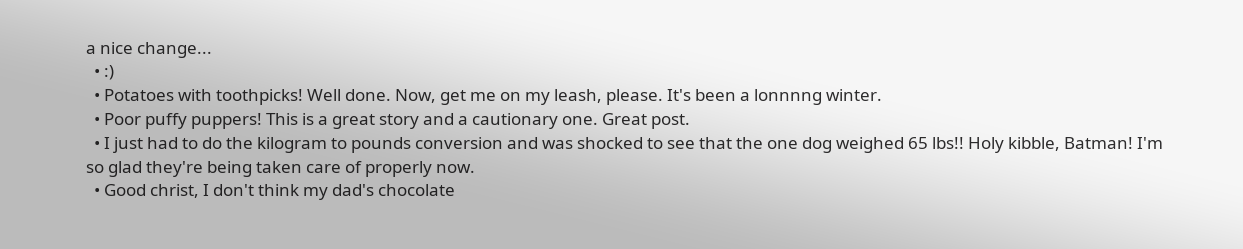a nice change...
  • :)
  • Potatoes with toothpicks! Well done. Now, get me on my leash, please. It's been a lonnnng winter.
  • Poor puffy puppers! This is a great story and a cautionary one. Great post.
  • I just had to do the kilogram to pounds conversion and was shocked to see that the one dog weighed 65 lbs!! Holy kibble, Batman! I'm so glad they're being taken care of properly now.
  • Good christ, I don't think my dad's chocolate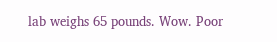lab weighs 65 pounds. Wow. Poor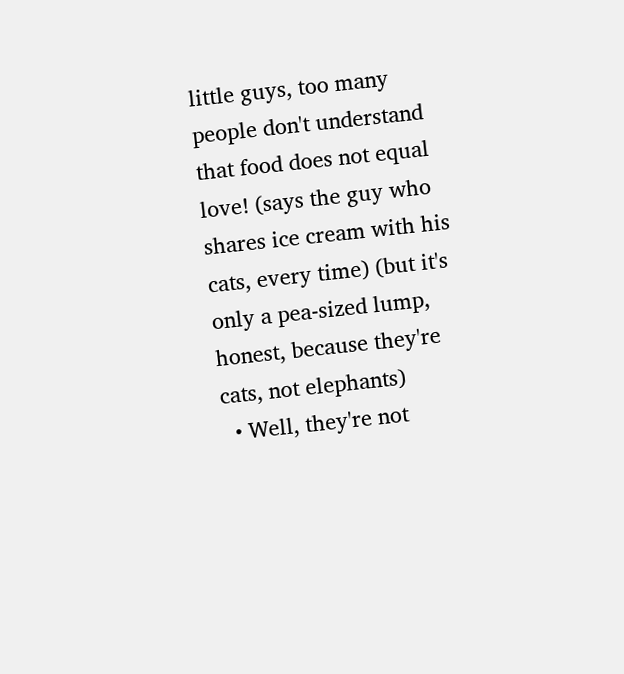little guys, too many people don't understand that food does not equal love! (says the guy who shares ice cream with his cats, every time) (but it's only a pea-sized lump, honest, because they're cats, not elephants)
  • Well, they're not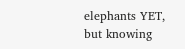elephants YET, but knowing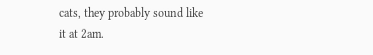cats, they probably sound like it at 2am.